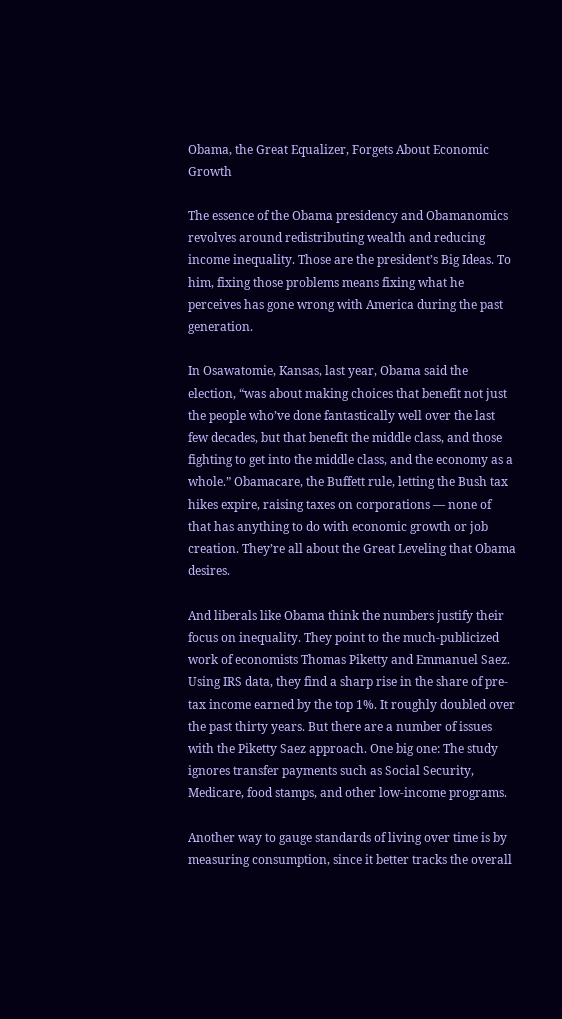Obama, the Great Equalizer, Forgets About Economic Growth

The essence of the Obama presidency and Obamanomics revolves around redistributing wealth and reducing income inequality. Those are the president’s Big Ideas. To him, fixing those problems means fixing what he perceives has gone wrong with America during the past generation.

In Osawatomie, Kansas, last year, Obama said the election, “was about making choices that benefit not just the people who’ve done fantastically well over the last few decades, but that benefit the middle class, and those fighting to get into the middle class, and the economy as a whole.” Obamacare, the Buffett rule, letting the Bush tax hikes expire, raising taxes on corporations — none of that has anything to do with economic growth or job creation. They’re all about the Great Leveling that Obama desires.

And liberals like Obama think the numbers justify their focus on inequality. They point to the much-publicized work of economists Thomas Piketty and Emmanuel Saez. Using IRS data, they find a sharp rise in the share of pre-tax income earned by the top 1%. It roughly doubled over the past thirty years. But there are a number of issues with the Piketty Saez approach. One big one: The study ignores transfer payments such as Social Security, Medicare, food stamps, and other low-income programs.

Another way to gauge standards of living over time is by measuring consumption, since it better tracks the overall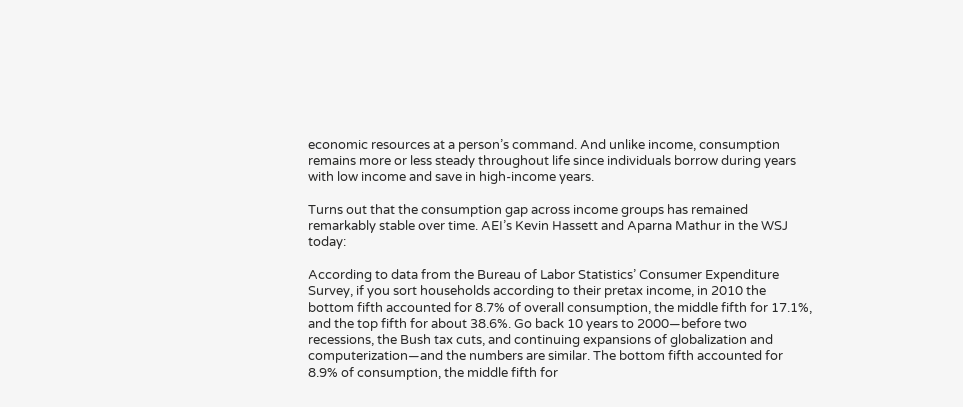economic resources at a person’s command. And unlike income, consumption remains more or less steady throughout life since individuals borrow during years with low income and save in high-income years.

Turns out that the consumption gap across income groups has remained remarkably stable over time. AEI’s Kevin Hassett and Aparna Mathur in the WSJ today:

According to data from the Bureau of Labor Statistics’ Consumer Expenditure Survey, if you sort households according to their pretax income, in 2010 the bottom fifth accounted for 8.7% of overall consumption, the middle fifth for 17.1%, and the top fifth for about 38.6%. Go back 10 years to 2000—before two recessions, the Bush tax cuts, and continuing expansions of globalization and computerization—and the numbers are similar. The bottom fifth accounted for 8.9% of consumption, the middle fifth for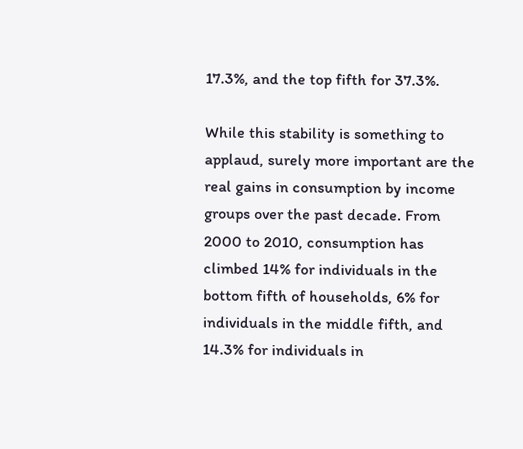17.3%, and the top fifth for 37.3%.

While this stability is something to applaud, surely more important are the real gains in consumption by income groups over the past decade. From 2000 to 2010, consumption has climbed 14% for individuals in the bottom fifth of households, 6% for individuals in the middle fifth, and 14.3% for individuals in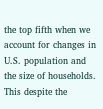the top fifth when we account for changes in U.S. population and the size of households. This despite the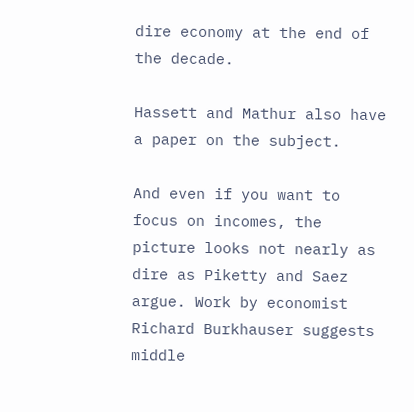dire economy at the end of the decade.

Hassett and Mathur also have a paper on the subject.

And even if you want to focus on incomes, the picture looks not nearly as dire as Piketty and Saez argue. Work by economist Richard Burkhauser suggests middle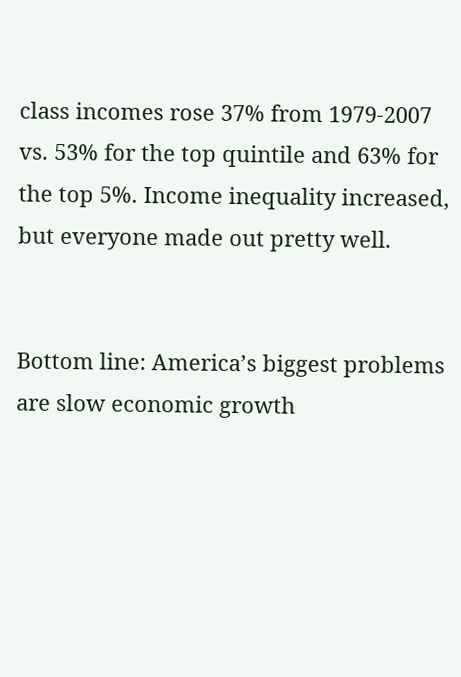class incomes rose 37% from 1979-2007 vs. 53% for the top quintile and 63% for the top 5%. Income inequality increased, but everyone made out pretty well.


Bottom line: America’s biggest problems are slow economic growth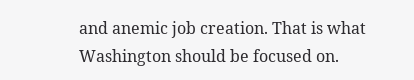and anemic job creation. That is what Washington should be focused on.